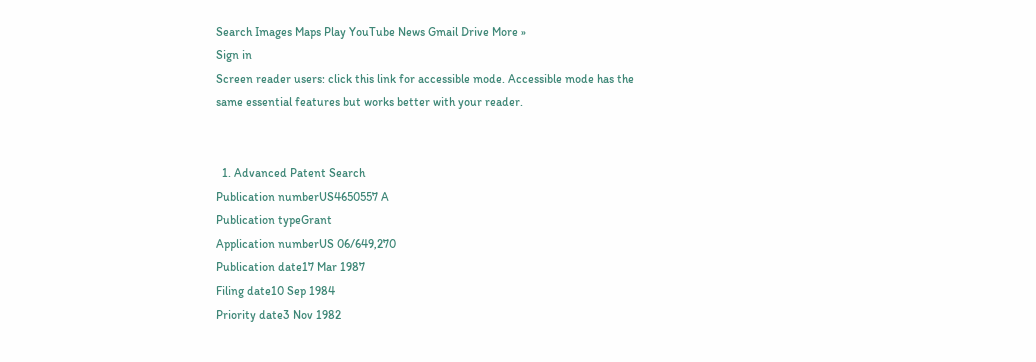Search Images Maps Play YouTube News Gmail Drive More »
Sign in
Screen reader users: click this link for accessible mode. Accessible mode has the same essential features but works better with your reader.


  1. Advanced Patent Search
Publication numberUS4650557 A
Publication typeGrant
Application numberUS 06/649,270
Publication date17 Mar 1987
Filing date10 Sep 1984
Priority date3 Nov 1982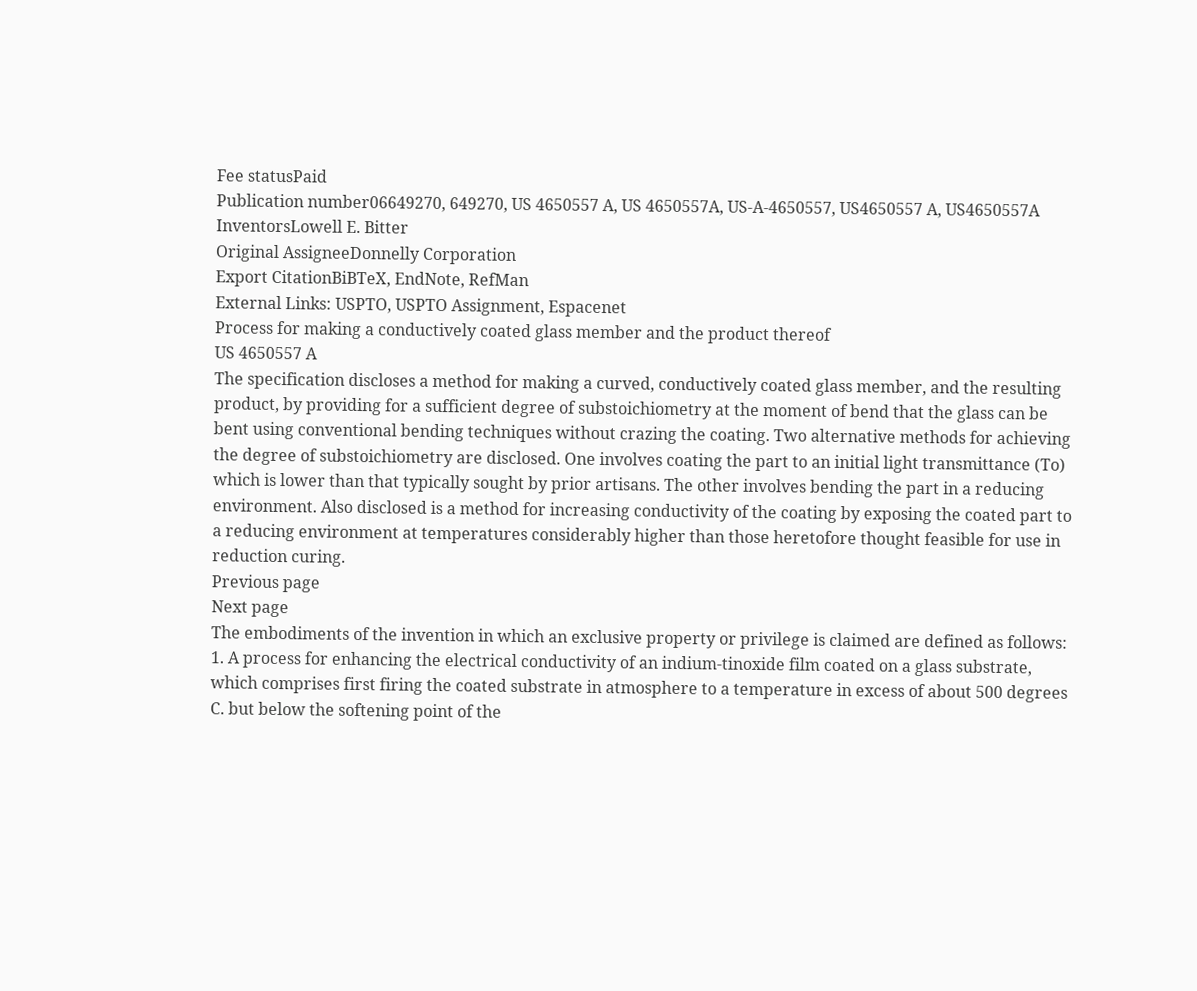Fee statusPaid
Publication number06649270, 649270, US 4650557 A, US 4650557A, US-A-4650557, US4650557 A, US4650557A
InventorsLowell E. Bitter
Original AssigneeDonnelly Corporation
Export CitationBiBTeX, EndNote, RefMan
External Links: USPTO, USPTO Assignment, Espacenet
Process for making a conductively coated glass member and the product thereof
US 4650557 A
The specification discloses a method for making a curved, conductively coated glass member, and the resulting product, by providing for a sufficient degree of substoichiometry at the moment of bend that the glass can be bent using conventional bending techniques without crazing the coating. Two alternative methods for achieving the degree of substoichiometry are disclosed. One involves coating the part to an initial light transmittance (To) which is lower than that typically sought by prior artisans. The other involves bending the part in a reducing environment. Also disclosed is a method for increasing conductivity of the coating by exposing the coated part to a reducing environment at temperatures considerably higher than those heretofore thought feasible for use in reduction curing.
Previous page
Next page
The embodiments of the invention in which an exclusive property or privilege is claimed are defined as follows:
1. A process for enhancing the electrical conductivity of an indium-tinoxide film coated on a glass substrate, which comprises first firing the coated substrate in atmosphere to a temperature in excess of about 500 degrees C. but below the softening point of the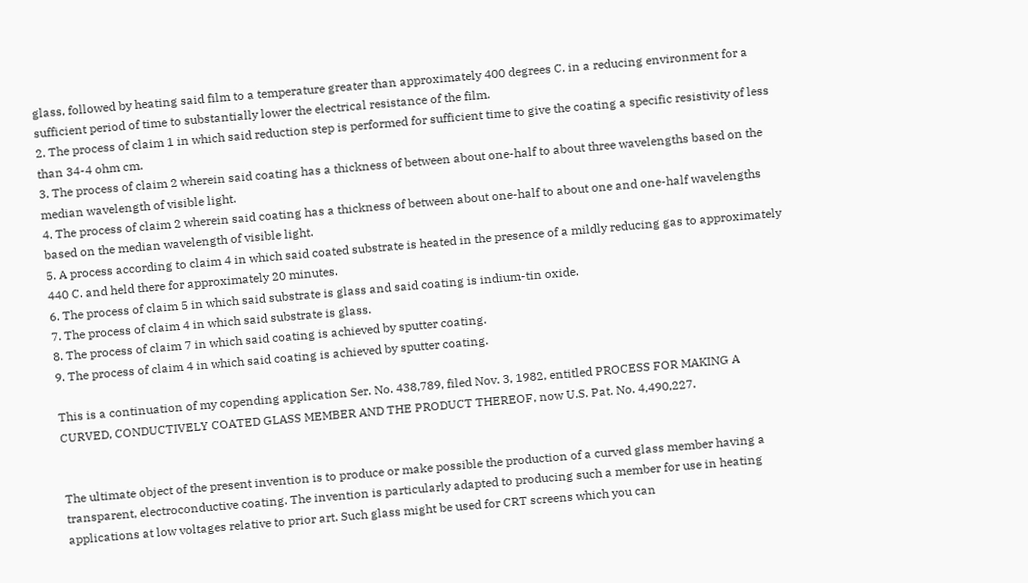glass, followed by heating said film to a temperature greater than approximately 400 degrees C. in a reducing environment for a sufficient period of time to substantially lower the electrical resistance of the film.
2. The process of claim 1 in which said reduction step is performed for sufficient time to give the coating a specific resistivity of less than 34-4 ohm cm.
3. The process of claim 2 wherein said coating has a thickness of between about one-half to about three wavelengths based on the median wavelength of visible light.
4. The process of claim 2 wherein said coating has a thickness of between about one-half to about one and one-half wavelengths based on the median wavelength of visible light.
5. A process according to claim 4 in which said coated substrate is heated in the presence of a mildly reducing gas to approximately 440 C. and held there for approximately 20 minutes.
6. The process of claim 5 in which said substrate is glass and said coating is indium-tin oxide.
7. The process of claim 4 in which said substrate is glass.
8. The process of claim 7 in which said coating is achieved by sputter coating.
9. The process of claim 4 in which said coating is achieved by sputter coating.

This is a continuation of my copending application Ser. No. 438,789, filed Nov. 3, 1982, entitled PROCESS FOR MAKING A CURVED, CONDUCTIVELY COATED GLASS MEMBER AND THE PRODUCT THEREOF, now U.S. Pat. No. 4,490,227.


The ultimate object of the present invention is to produce or make possible the production of a curved glass member having a transparent, electroconductive coating. The invention is particularly adapted to producing such a member for use in heating applications at low voltages relative to prior art. Such glass might be used for CRT screens which you can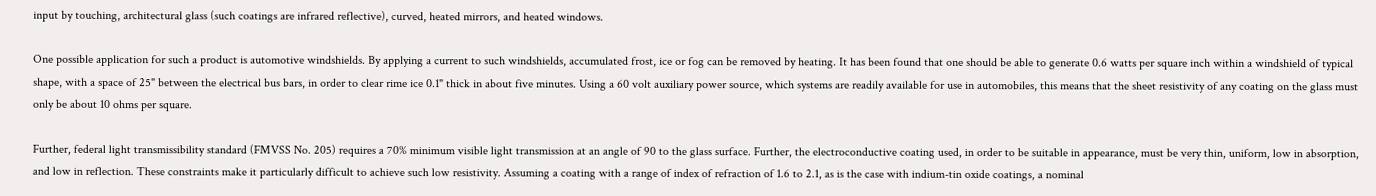input by touching, architectural glass (such coatings are infrared reflective), curved, heated mirrors, and heated windows.

One possible application for such a product is automotive windshields. By applying a current to such windshields, accumulated frost, ice or fog can be removed by heating. It has been found that one should be able to generate 0.6 watts per square inch within a windshield of typical shape, with a space of 25" between the electrical bus bars, in order to clear rime ice 0.1" thick in about five minutes. Using a 60 volt auxiliary power source, which systems are readily available for use in automobiles, this means that the sheet resistivity of any coating on the glass must only be about 10 ohms per square.

Further, federal light transmissibility standard (FMVSS No. 205) requires a 70% minimum visible light transmission at an angle of 90 to the glass surface. Further, the electroconductive coating used, in order to be suitable in appearance, must be very thin, uniform, low in absorption, and low in reflection. These constraints make it particularly difficult to achieve such low resistivity. Assuming a coating with a range of index of refraction of 1.6 to 2.1, as is the case with indium-tin oxide coatings, a nominal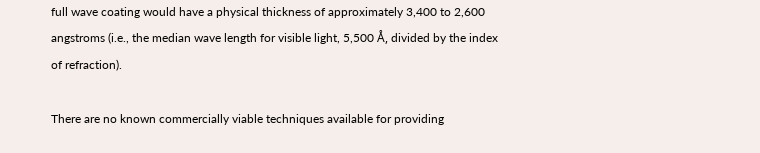full wave coating would have a physical thickness of approximately 3,400 to 2,600 angstroms (i.e., the median wave length for visible light, 5,500 Å, divided by the index of refraction).

There are no known commercially viable techniques available for providing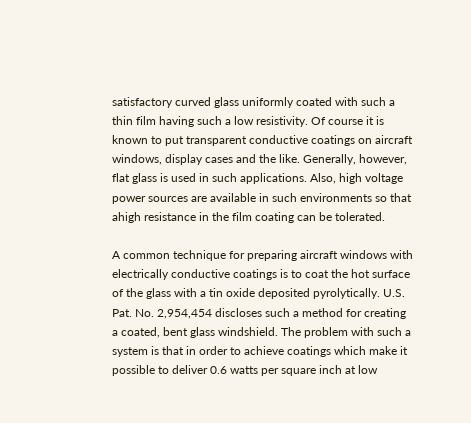satisfactory curved glass uniformly coated with such a thin film having such a low resistivity. Of course it is known to put transparent conductive coatings on aircraft windows, display cases and the like. Generally, however, flat glass is used in such applications. Also, high voltage power sources are available in such environments so that ahigh resistance in the film coating can be tolerated.

A common technique for preparing aircraft windows with electrically conductive coatings is to coat the hot surface of the glass with a tin oxide deposited pyrolytically. U.S. Pat. No. 2,954,454 discloses such a method for creating a coated, bent glass windshield. The problem with such a system is that in order to achieve coatings which make it possible to deliver 0.6 watts per square inch at low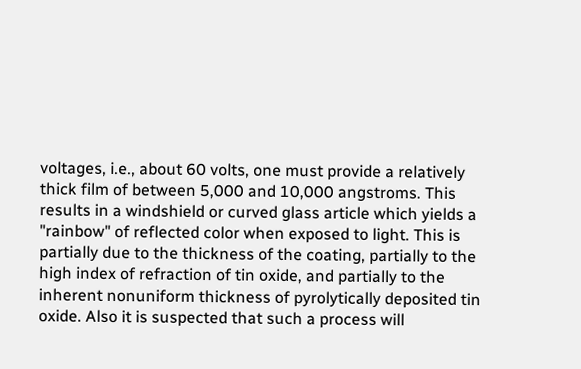voltages, i.e., about 60 volts, one must provide a relatively thick film of between 5,000 and 10,000 angstroms. This results in a windshield or curved glass article which yields a "rainbow" of reflected color when exposed to light. This is partially due to the thickness of the coating, partially to the high index of refraction of tin oxide, and partially to the inherent nonuniform thickness of pyrolytically deposited tin oxide. Also it is suspected that such a process will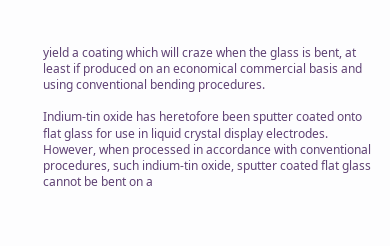yield a coating which will craze when the glass is bent, at least if produced on an economical commercial basis and using conventional bending procedures.

Indium-tin oxide has heretofore been sputter coated onto flat glass for use in liquid crystal display electrodes. However, when processed in accordance with conventional procedures, such indium-tin oxide, sputter coated flat glass cannot be bent on a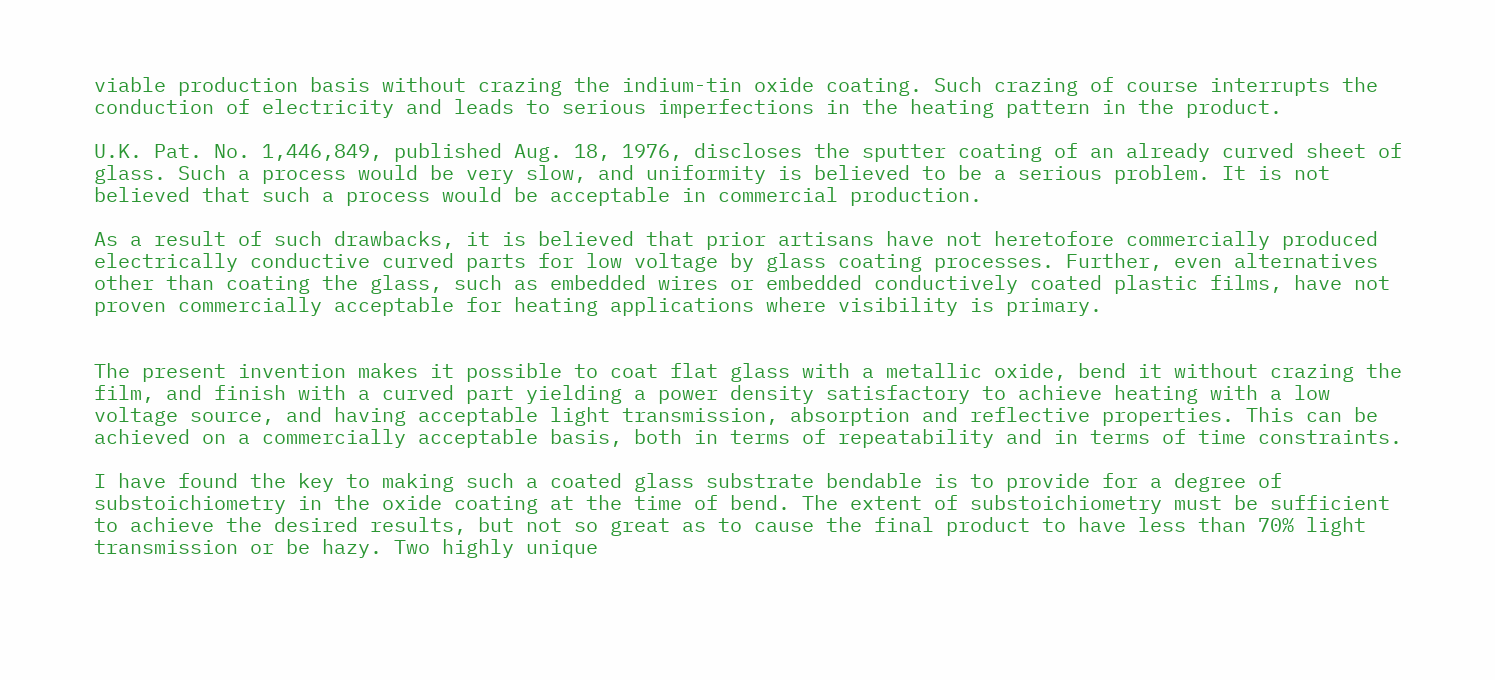viable production basis without crazing the indium-tin oxide coating. Such crazing of course interrupts the conduction of electricity and leads to serious imperfections in the heating pattern in the product.

U.K. Pat. No. 1,446,849, published Aug. 18, 1976, discloses the sputter coating of an already curved sheet of glass. Such a process would be very slow, and uniformity is believed to be a serious problem. It is not believed that such a process would be acceptable in commercial production.

As a result of such drawbacks, it is believed that prior artisans have not heretofore commercially produced electrically conductive curved parts for low voltage by glass coating processes. Further, even alternatives other than coating the glass, such as embedded wires or embedded conductively coated plastic films, have not proven commercially acceptable for heating applications where visibility is primary.


The present invention makes it possible to coat flat glass with a metallic oxide, bend it without crazing the film, and finish with a curved part yielding a power density satisfactory to achieve heating with a low voltage source, and having acceptable light transmission, absorption and reflective properties. This can be achieved on a commercially acceptable basis, both in terms of repeatability and in terms of time constraints.

I have found the key to making such a coated glass substrate bendable is to provide for a degree of substoichiometry in the oxide coating at the time of bend. The extent of substoichiometry must be sufficient to achieve the desired results, but not so great as to cause the final product to have less than 70% light transmission or be hazy. Two highly unique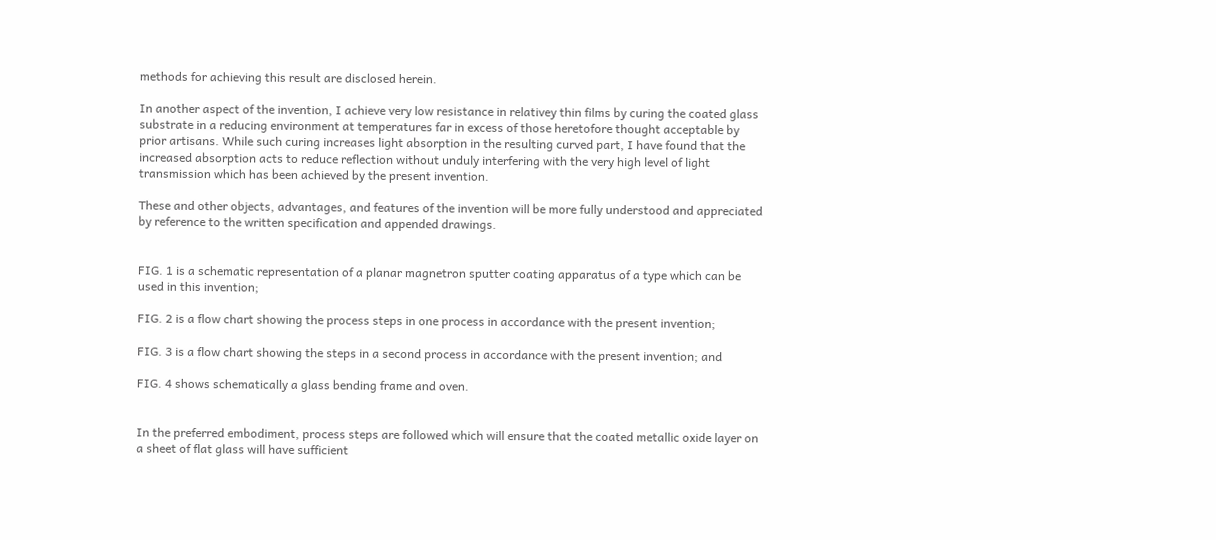methods for achieving this result are disclosed herein.

In another aspect of the invention, I achieve very low resistance in relativey thin films by curing the coated glass substrate in a reducing environment at temperatures far in excess of those heretofore thought acceptable by prior artisans. While such curing increases light absorption in the resulting curved part, I have found that the increased absorption acts to reduce reflection without unduly interfering with the very high level of light transmission which has been achieved by the present invention.

These and other objects, advantages, and features of the invention will be more fully understood and appreciated by reference to the written specification and appended drawings.


FIG. 1 is a schematic representation of a planar magnetron sputter coating apparatus of a type which can be used in this invention;

FIG. 2 is a flow chart showing the process steps in one process in accordance with the present invention;

FIG. 3 is a flow chart showing the steps in a second process in accordance with the present invention; and

FIG. 4 shows schematically a glass bending frame and oven.


In the preferred embodiment, process steps are followed which will ensure that the coated metallic oxide layer on a sheet of flat glass will have sufficient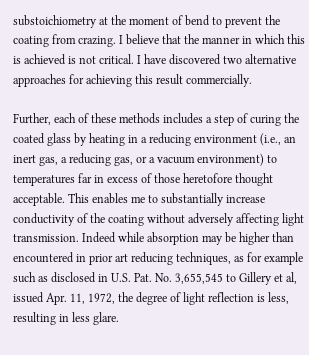substoichiometry at the moment of bend to prevent the coating from crazing. I believe that the manner in which this is achieved is not critical. I have discovered two alternative approaches for achieving this result commercially.

Further, each of these methods includes a step of curing the coated glass by heating in a reducing environment (i.e., an inert gas, a reducing gas, or a vacuum environment) to temperatures far in excess of those heretofore thought acceptable. This enables me to substantially increase conductivity of the coating without adversely affecting light transmission. Indeed while absorption may be higher than encountered in prior art reducing techniques, as for example such as disclosed in U.S. Pat. No. 3,655,545 to Gillery et al, issued Apr. 11, 1972, the degree of light reflection is less, resulting in less glare.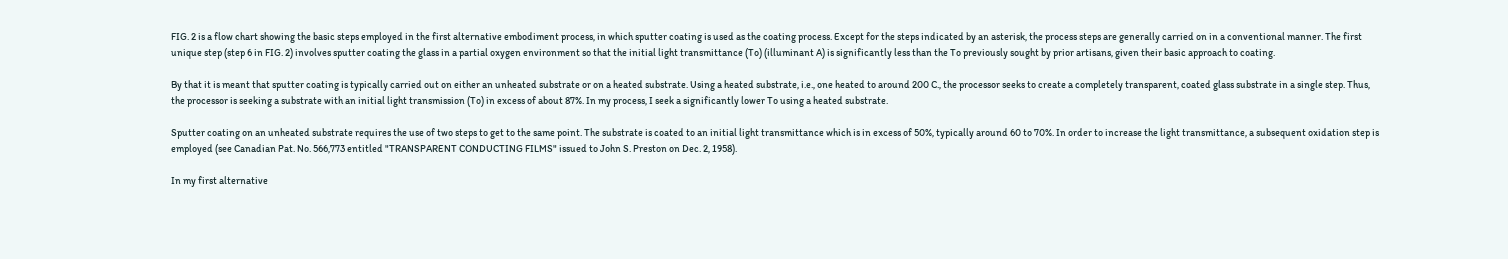FIG. 2 is a flow chart showing the basic steps employed in the first alternative embodiment process, in which sputter coating is used as the coating process. Except for the steps indicated by an asterisk, the process steps are generally carried on in a conventional manner. The first unique step (step 6 in FIG. 2) involves sputter coating the glass in a partial oxygen environment so that the initial light transmittance (To) (illuminant A) is significantly less than the To previously sought by prior artisans, given their basic approach to coating.

By that it is meant that sputter coating is typically carried out on either an unheated substrate or on a heated substrate. Using a heated substrate, i.e., one heated to around 200 C., the processor seeks to create a completely transparent, coated glass substrate in a single step. Thus, the processor is seeking a substrate with an initial light transmission (To) in excess of about 87%. In my process, I seek a significantly lower To using a heated substrate.

Sputter coating on an unheated substrate requires the use of two steps to get to the same point. The substrate is coated to an initial light transmittance which is in excess of 50%, typically around 60 to 70%. In order to increase the light transmittance, a subsequent oxidation step is employed (see Canadian Pat. No. 566,773 entitled "TRANSPARENT CONDUCTING FILMS" issued to John S. Preston on Dec. 2, 1958).

In my first alternative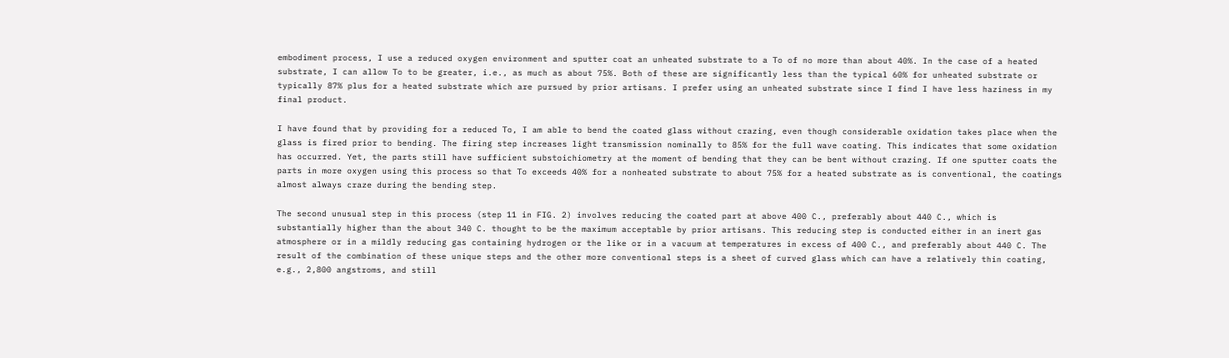embodiment process, I use a reduced oxygen environment and sputter coat an unheated substrate to a To of no more than about 40%. In the case of a heated substrate, I can allow To to be greater, i.e., as much as about 75%. Both of these are significantly less than the typical 60% for unheated substrate or typically 87% plus for a heated substrate which are pursued by prior artisans. I prefer using an unheated substrate since I find I have less haziness in my final product.

I have found that by providing for a reduced To, I am able to bend the coated glass without crazing, even though considerable oxidation takes place when the glass is fired prior to bending. The firing step increases light transmission nominally to 85% for the full wave coating. This indicates that some oxidation has occurred. Yet, the parts still have sufficient substoichiometry at the moment of bending that they can be bent without crazing. If one sputter coats the parts in more oxygen using this process so that To exceeds 40% for a nonheated substrate to about 75% for a heated substrate as is conventional, the coatings almost always craze during the bending step.

The second unusual step in this process (step 11 in FIG. 2) involves reducing the coated part at above 400 C., preferably about 440 C., which is substantially higher than the about 340 C. thought to be the maximum acceptable by prior artisans. This reducing step is conducted either in an inert gas atmosphere or in a mildly reducing gas containing hydrogen or the like or in a vacuum at temperatures in excess of 400 C., and preferably about 440 C. The result of the combination of these unique steps and the other more conventional steps is a sheet of curved glass which can have a relatively thin coating, e.g., 2,800 angstroms, and still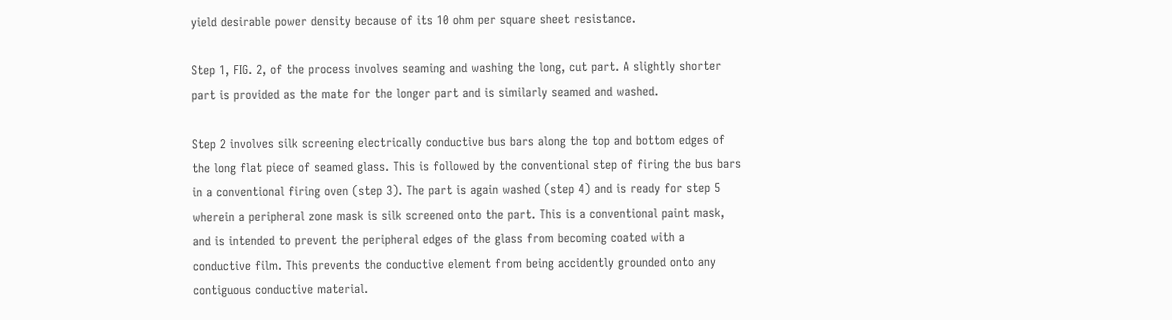yield desirable power density because of its 10 ohm per square sheet resistance.

Step 1, FIG. 2, of the process involves seaming and washing the long, cut part. A slightly shorter part is provided as the mate for the longer part and is similarly seamed and washed.

Step 2 involves silk screening electrically conductive bus bars along the top and bottom edges of the long flat piece of seamed glass. This is followed by the conventional step of firing the bus bars in a conventional firing oven (step 3). The part is again washed (step 4) and is ready for step 5 wherein a peripheral zone mask is silk screened onto the part. This is a conventional paint mask, and is intended to prevent the peripheral edges of the glass from becoming coated with a conductive film. This prevents the conductive element from being accidently grounded onto any contiguous conductive material.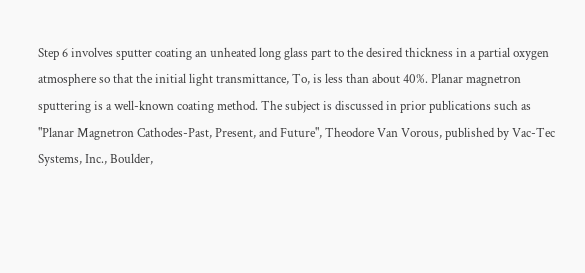Step 6 involves sputter coating an unheated long glass part to the desired thickness in a partial oxygen atmosphere so that the initial light transmittance, To, is less than about 40%. Planar magnetron sputtering is a well-known coating method. The subject is discussed in prior publications such as "Planar Magnetron Cathodes-Past, Present, and Future", Theodore Van Vorous, published by Vac-Tec Systems, Inc., Boulder,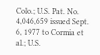Colo.; U.S. Pat. No. 4,046,659 issued Sept. 6, 1977 to Cormia et al.; U.S.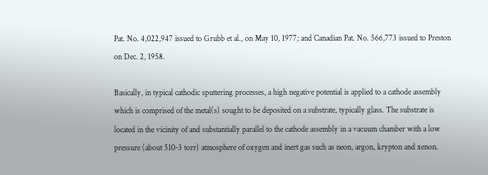Pat. No. 4,022,947 issued to Grubb et al., on May 10, 1977; and Canadian Pat. No. 566,773 issued to Preston on Dec. 2, 1958.

Basically, in typical cathodic sputtering processes, a high negative potential is applied to a cathode assembly which is comprised of the metal(s) sought to be deposited on a substrate, typically glass. The substrate is located in the vicinity of and substantially parallel to the cathode assembly in a vacuum chamber with a low pressure (about 510-3 torr) atmosphere of oxygen and inert gas such as neon, argon, krypton and xenon.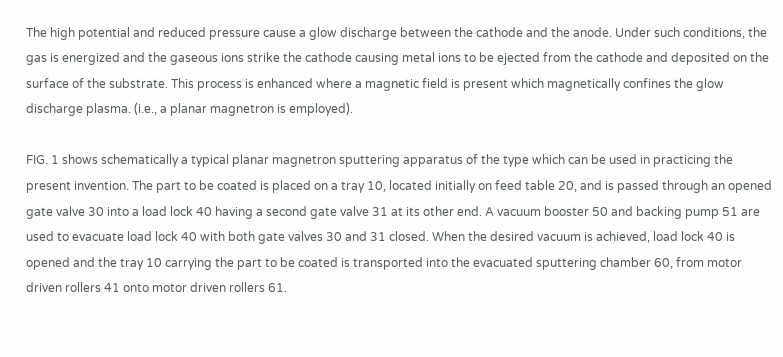The high potential and reduced pressure cause a glow discharge between the cathode and the anode. Under such conditions, the gas is energized and the gaseous ions strike the cathode causing metal ions to be ejected from the cathode and deposited on the surface of the substrate. This process is enhanced where a magnetic field is present which magnetically confines the glow discharge plasma. (i.e., a planar magnetron is employed).

FIG. 1 shows schematically a typical planar magnetron sputtering apparatus of the type which can be used in practicing the present invention. The part to be coated is placed on a tray 10, located initially on feed table 20, and is passed through an opened gate valve 30 into a load lock 40 having a second gate valve 31 at its other end. A vacuum booster 50 and backing pump 51 are used to evacuate load lock 40 with both gate valves 30 and 31 closed. When the desired vacuum is achieved, load lock 40 is opened and the tray 10 carrying the part to be coated is transported into the evacuated sputtering chamber 60, from motor driven rollers 41 onto motor driven rollers 61.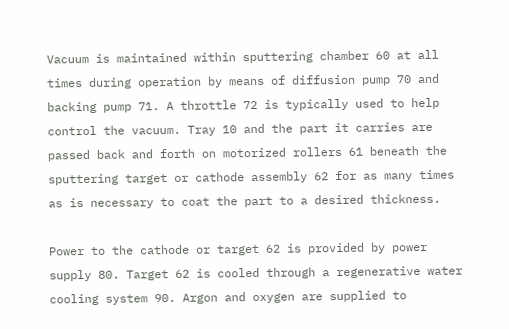Vacuum is maintained within sputtering chamber 60 at all times during operation by means of diffusion pump 70 and backing pump 71. A throttle 72 is typically used to help control the vacuum. Tray 10 and the part it carries are passed back and forth on motorized rollers 61 beneath the sputtering target or cathode assembly 62 for as many times as is necessary to coat the part to a desired thickness.

Power to the cathode or target 62 is provided by power supply 80. Target 62 is cooled through a regenerative water cooling system 90. Argon and oxygen are supplied to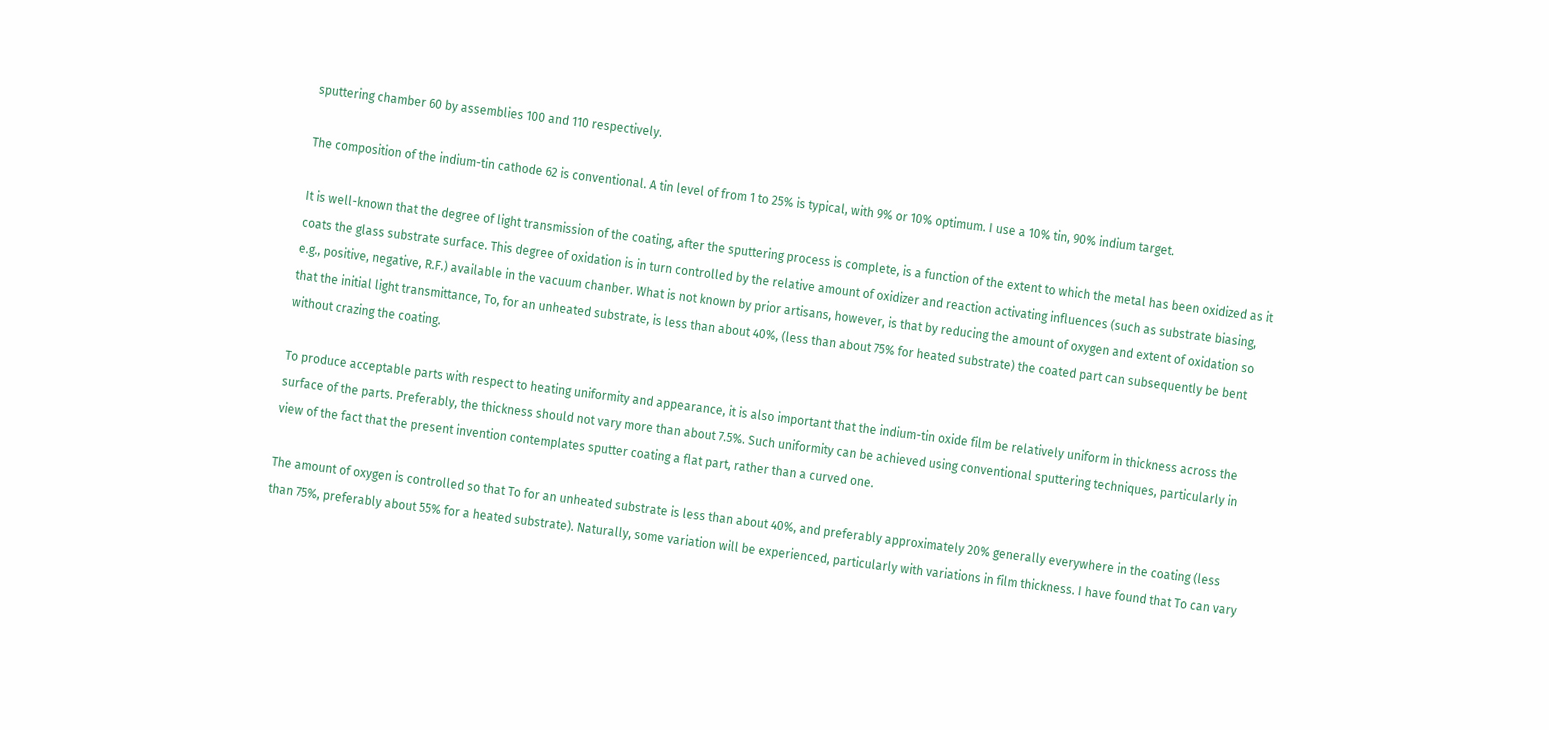sputtering chamber 60 by assemblies 100 and 110 respectively.

The composition of the indium-tin cathode 62 is conventional. A tin level of from 1 to 25% is typical, with 9% or 10% optimum. I use a 10% tin, 90% indium target.

It is well-known that the degree of light transmission of the coating, after the sputtering process is complete, is a function of the extent to which the metal has been oxidized as it coats the glass substrate surface. This degree of oxidation is in turn controlled by the relative amount of oxidizer and reaction activating influences (such as substrate biasing, e.g., positive, negative, R.F.) available in the vacuum chanber. What is not known by prior artisans, however, is that by reducing the amount of oxygen and extent of oxidation so that the initial light transmittance, To, for an unheated substrate, is less than about 40%, (less than about 75% for heated substrate) the coated part can subsequently be bent without crazing the coating.

To produce acceptable parts with respect to heating uniformity and appearance, it is also important that the indium-tin oxide film be relatively uniform in thickness across the surface of the parts. Preferably, the thickness should not vary more than about 7.5%. Such uniformity can be achieved using conventional sputtering techniques, particularly in view of the fact that the present invention contemplates sputter coating a flat part, rather than a curved one.

The amount of oxygen is controlled so that To for an unheated substrate is less than about 40%, and preferably approximately 20% generally everywhere in the coating (less than 75%, preferably about 55% for a heated substrate). Naturally, some variation will be experienced, particularly with variations in film thickness. I have found that To can vary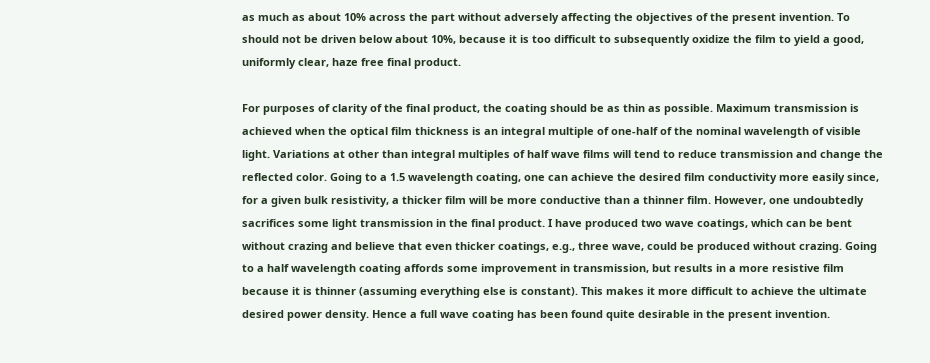as much as about 10% across the part without adversely affecting the objectives of the present invention. To should not be driven below about 10%, because it is too difficult to subsequently oxidize the film to yield a good, uniformly clear, haze free final product.

For purposes of clarity of the final product, the coating should be as thin as possible. Maximum transmission is achieved when the optical film thickness is an integral multiple of one-half of the nominal wavelength of visible light. Variations at other than integral multiples of half wave films will tend to reduce transmission and change the reflected color. Going to a 1.5 wavelength coating, one can achieve the desired film conductivity more easily since, for a given bulk resistivity, a thicker film will be more conductive than a thinner film. However, one undoubtedly sacrifices some light transmission in the final product. I have produced two wave coatings, which can be bent without crazing and believe that even thicker coatings, e.g., three wave, could be produced without crazing. Going to a half wavelength coating affords some improvement in transmission, but results in a more resistive film because it is thinner (assuming everything else is constant). This makes it more difficult to achieve the ultimate desired power density. Hence a full wave coating has been found quite desirable in the present invention.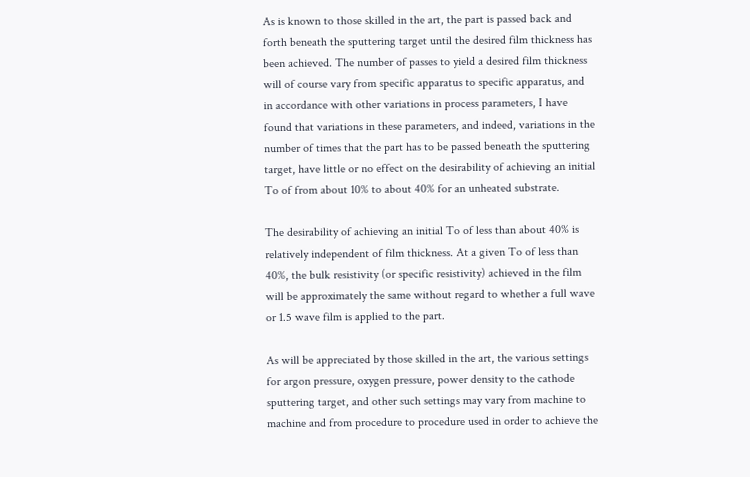As is known to those skilled in the art, the part is passed back and forth beneath the sputtering target until the desired film thickness has been achieved. The number of passes to yield a desired film thickness will of course vary from specific apparatus to specific apparatus, and in accordance with other variations in process parameters, I have found that variations in these parameters, and indeed, variations in the number of times that the part has to be passed beneath the sputtering target, have little or no effect on the desirability of achieving an initial To of from about 10% to about 40% for an unheated substrate.

The desirability of achieving an initial To of less than about 40% is relatively independent of film thickness. At a given To of less than 40%, the bulk resistivity (or specific resistivity) achieved in the film will be approximately the same without regard to whether a full wave or 1.5 wave film is applied to the part.

As will be appreciated by those skilled in the art, the various settings for argon pressure, oxygen pressure, power density to the cathode sputtering target, and other such settings may vary from machine to machine and from procedure to procedure used in order to achieve the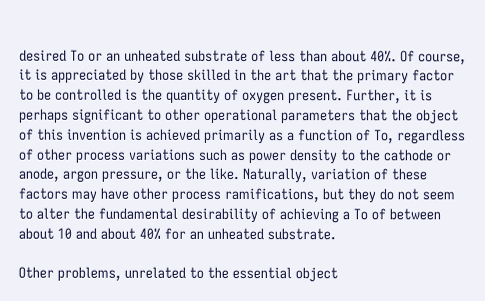desired To or an unheated substrate of less than about 40%. Of course, it is appreciated by those skilled in the art that the primary factor to be controlled is the quantity of oxygen present. Further, it is perhaps significant to other operational parameters that the object of this invention is achieved primarily as a function of To, regardless of other process variations such as power density to the cathode or anode, argon pressure, or the like. Naturally, variation of these factors may have other process ramifications, but they do not seem to alter the fundamental desirability of achieving a To of between about 10 and about 40% for an unheated substrate.

Other problems, unrelated to the essential object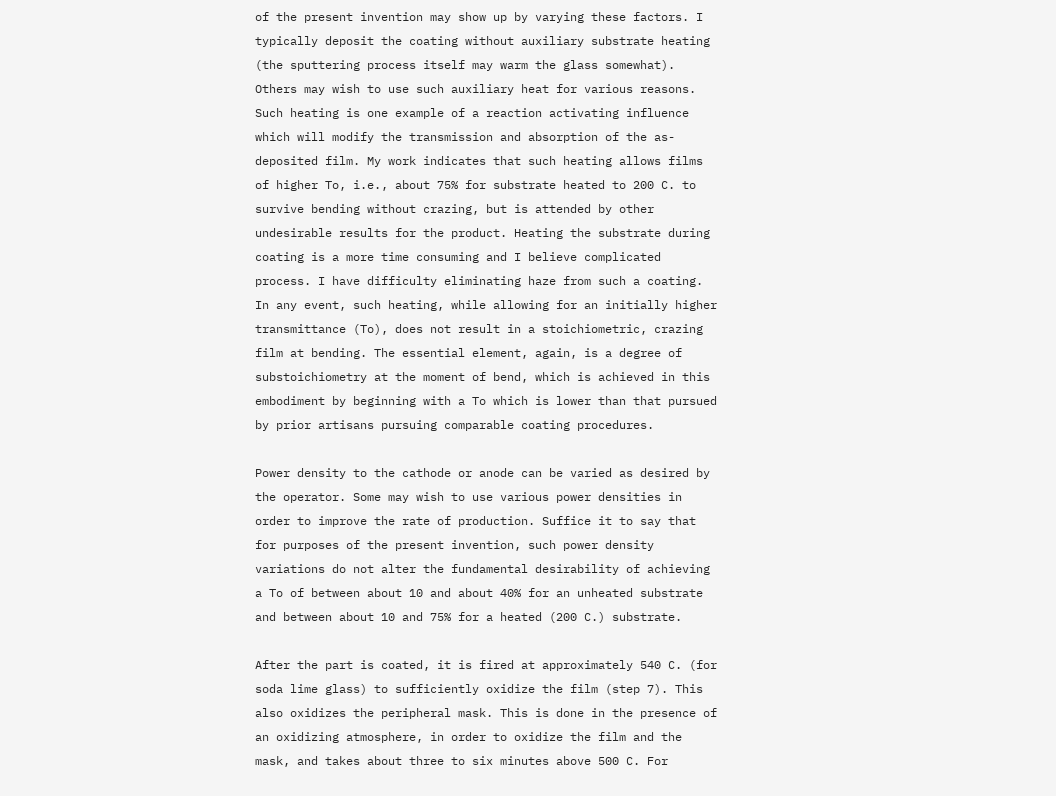of the present invention may show up by varying these factors. I typically deposit the coating without auxiliary substrate heating (the sputtering process itself may warm the glass somewhat). Others may wish to use such auxiliary heat for various reasons. Such heating is one example of a reaction activating influence which will modify the transmission and absorption of the as-deposited film. My work indicates that such heating allows films of higher To, i.e., about 75% for substrate heated to 200 C. to survive bending without crazing, but is attended by other undesirable results for the product. Heating the substrate during coating is a more time consuming and I believe complicated process. I have difficulty eliminating haze from such a coating. In any event, such heating, while allowing for an initially higher transmittance (To), does not result in a stoichiometric, crazing film at bending. The essential element, again, is a degree of substoichiometry at the moment of bend, which is achieved in this embodiment by beginning with a To which is lower than that pursued by prior artisans pursuing comparable coating procedures.

Power density to the cathode or anode can be varied as desired by the operator. Some may wish to use various power densities in order to improve the rate of production. Suffice it to say that for purposes of the present invention, such power density variations do not alter the fundamental desirability of achieving a To of between about 10 and about 40% for an unheated substrate and between about 10 and 75% for a heated (200 C.) substrate.

After the part is coated, it is fired at approximately 540 C. (for soda lime glass) to sufficiently oxidize the film (step 7). This also oxidizes the peripheral mask. This is done in the presence of an oxidizing atmosphere, in order to oxidize the film and the mask, and takes about three to six minutes above 500 C. For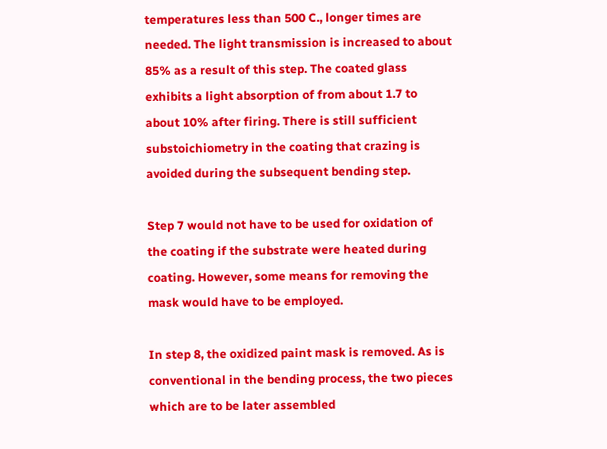temperatures less than 500 C., longer times are needed. The light transmission is increased to about 85% as a result of this step. The coated glass exhibits a light absorption of from about 1.7 to about 10% after firing. There is still sufficient substoichiometry in the coating that crazing is avoided during the subsequent bending step.

Step 7 would not have to be used for oxidation of the coating if the substrate were heated during coating. However, some means for removing the mask would have to be employed.

In step 8, the oxidized paint mask is removed. As is conventional in the bending process, the two pieces which are to be later assembled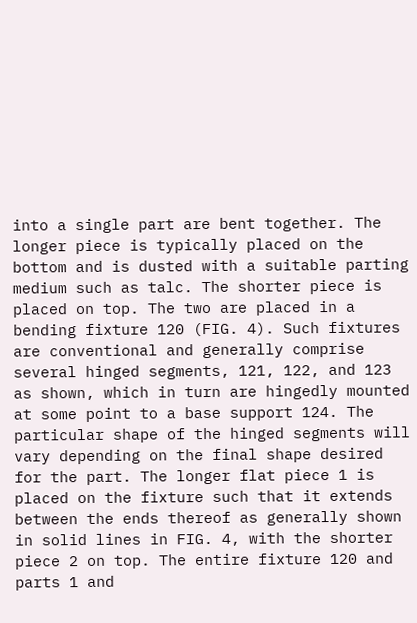into a single part are bent together. The longer piece is typically placed on the bottom and is dusted with a suitable parting medium such as talc. The shorter piece is placed on top. The two are placed in a bending fixture 120 (FIG. 4). Such fixtures are conventional and generally comprise several hinged segments, 121, 122, and 123 as shown, which in turn are hingedly mounted at some point to a base support 124. The particular shape of the hinged segments will vary depending on the final shape desired for the part. The longer flat piece 1 is placed on the fixture such that it extends between the ends thereof as generally shown in solid lines in FIG. 4, with the shorter piece 2 on top. The entire fixture 120 and parts 1 and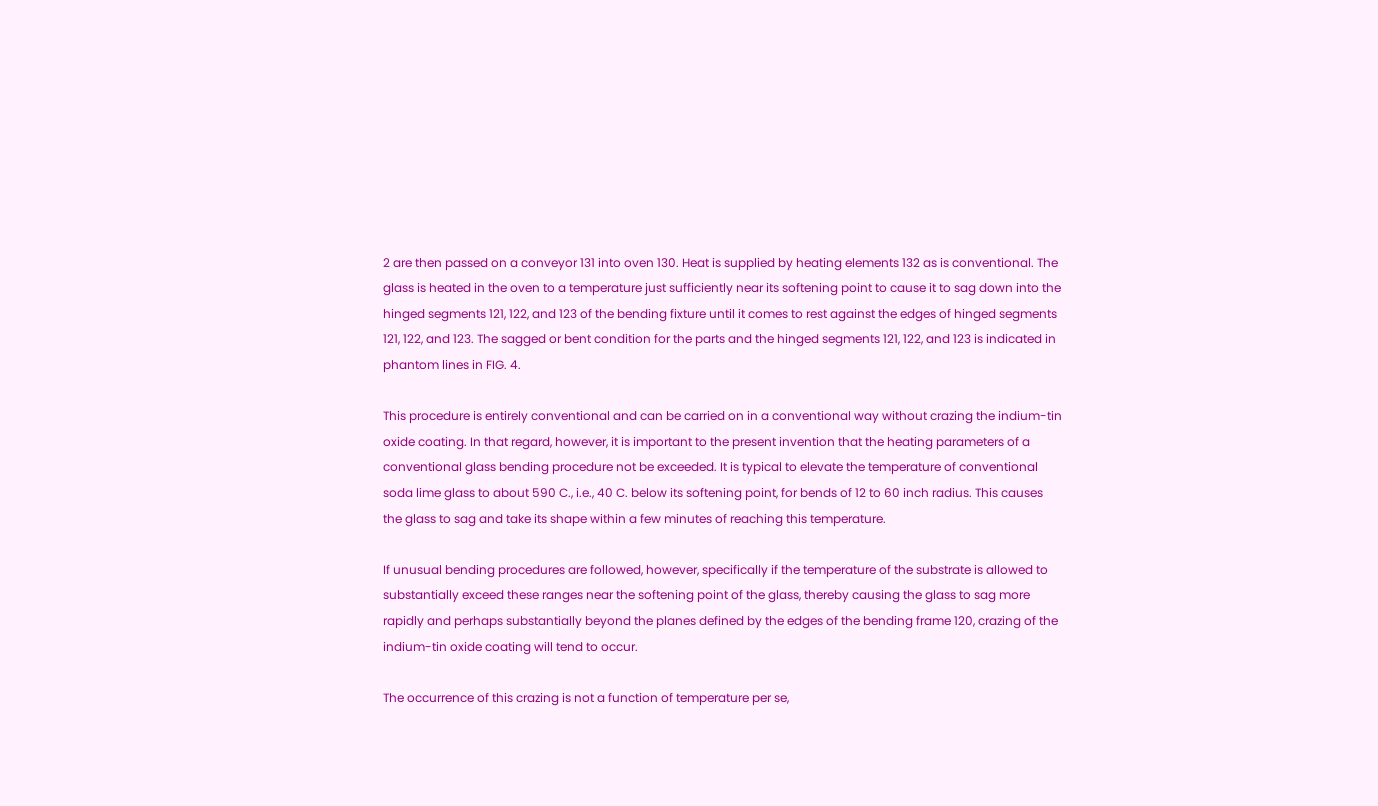2 are then passed on a conveyor 131 into oven 130. Heat is supplied by heating elements 132 as is conventional. The glass is heated in the oven to a temperature just sufficiently near its softening point to cause it to sag down into the hinged segments 121, 122, and 123 of the bending fixture until it comes to rest against the edges of hinged segments 121, 122, and 123. The sagged or bent condition for the parts and the hinged segments 121, 122, and 123 is indicated in phantom lines in FIG. 4.

This procedure is entirely conventional and can be carried on in a conventional way without crazing the indium-tin oxide coating. In that regard, however, it is important to the present invention that the heating parameters of a conventional glass bending procedure not be exceeded. It is typical to elevate the temperature of conventional soda lime glass to about 590 C., i.e., 40 C. below its softening point, for bends of 12 to 60 inch radius. This causes the glass to sag and take its shape within a few minutes of reaching this temperature.

If unusual bending procedures are followed, however, specifically if the temperature of the substrate is allowed to substantially exceed these ranges near the softening point of the glass, thereby causing the glass to sag more rapidly and perhaps substantially beyond the planes defined by the edges of the bending frame 120, crazing of the indium-tin oxide coating will tend to occur.

The occurrence of this crazing is not a function of temperature per se,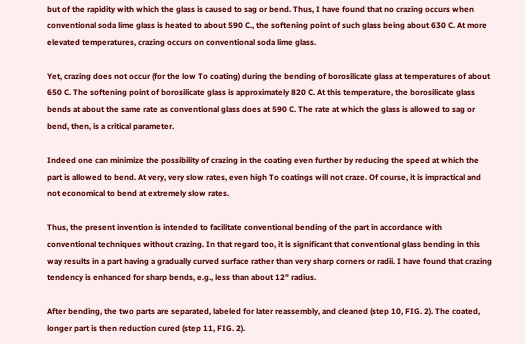but of the rapidity with which the glass is caused to sag or bend. Thus, I have found that no crazing occurs when conventional soda lime glass is heated to about 590 C., the softening point of such glass being about 630 C. At more elevated temperatures, crazing occurs on conventional soda lime glass.

Yet, crazing does not occur (for the low To coating) during the bending of borosilicate glass at temperatures of about 650 C. The softening point of borosilicate glass is approximately 820 C. At this temperature, the borosilicate glass bends at about the same rate as conventional glass does at 590 C. The rate at which the glass is allowed to sag or bend, then, is a critical parameter.

Indeed one can minimize the possibility of crazing in the coating even further by reducing the speed at which the part is allowed to bend. At very, very slow rates, even high To coatings will not craze. Of course, it is impractical and not economical to bend at extremely slow rates.

Thus, the present invention is intended to facilitate conventional bending of the part in accordance with conventional techniques without crazing. In that regard too, it is significant that conventional glass bending in this way results in a part having a gradually curved surface rather than very sharp corners or radii. I have found that crazing tendency is enhanced for sharp bends, e.g., less than about 12" radius.

After bending, the two parts are separated, labeled for later reassembly, and cleaned (step 10, FIG. 2). The coated, longer part is then reduction cured (step 11, FIG. 2).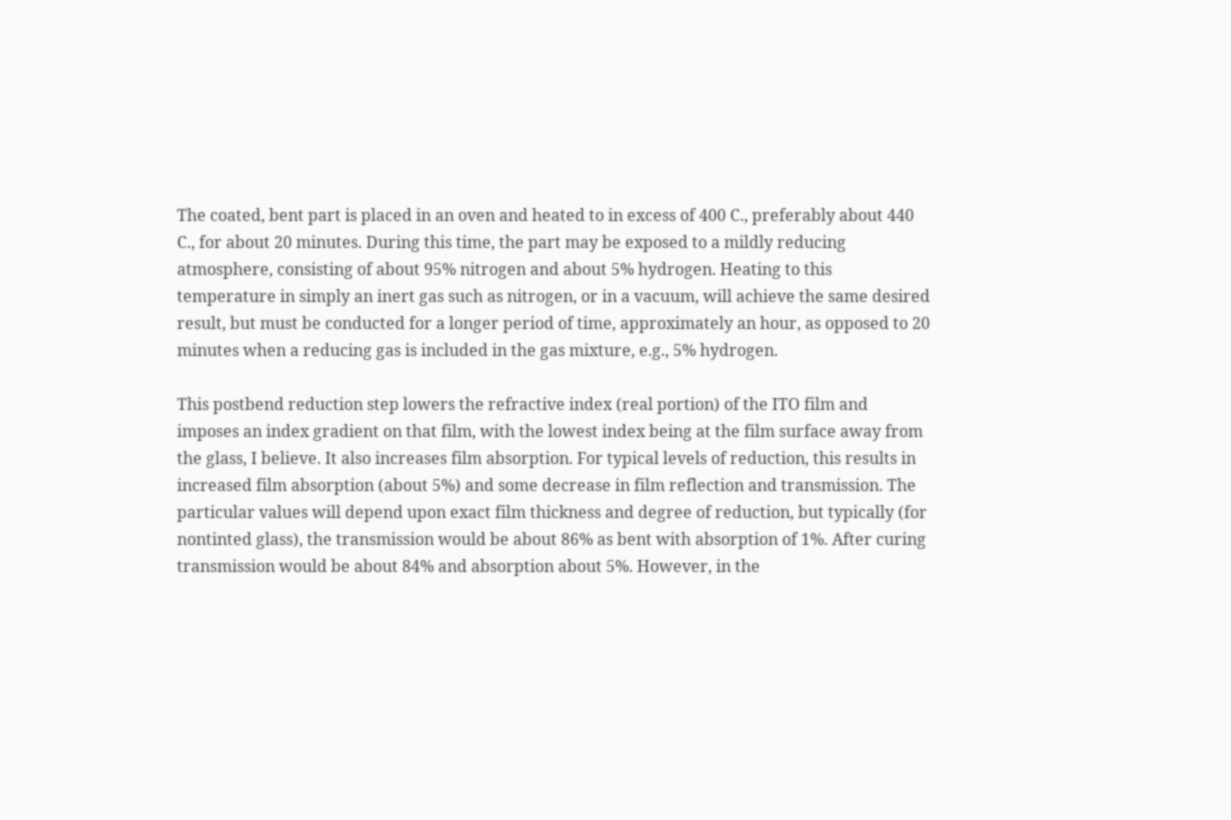The coated, bent part is placed in an oven and heated to in excess of 400 C., preferably about 440 C., for about 20 minutes. During this time, the part may be exposed to a mildly reducing atmosphere, consisting of about 95% nitrogen and about 5% hydrogen. Heating to this temperature in simply an inert gas such as nitrogen, or in a vacuum, will achieve the same desired result, but must be conducted for a longer period of time, approximately an hour, as opposed to 20 minutes when a reducing gas is included in the gas mixture, e.g., 5% hydrogen.

This postbend reduction step lowers the refractive index (real portion) of the ITO film and imposes an index gradient on that film, with the lowest index being at the film surface away from the glass, I believe. It also increases film absorption. For typical levels of reduction, this results in increased film absorption (about 5%) and some decrease in film reflection and transmission. The particular values will depend upon exact film thickness and degree of reduction, but typically (for nontinted glass), the transmission would be about 86% as bent with absorption of 1%. After curing transmission would be about 84% and absorption about 5%. However, in the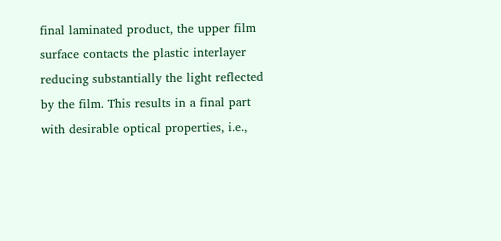final laminated product, the upper film surface contacts the plastic interlayer reducing substantially the light reflected by the film. This results in a final part with desirable optical properties, i.e.,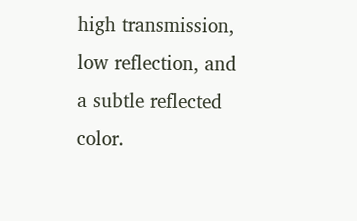high transmission, low reflection, and a subtle reflected color.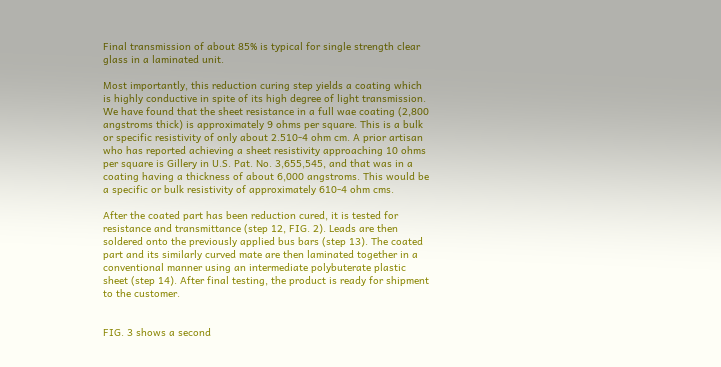Final transmission of about 85% is typical for single strength clear glass in a laminated unit.

Most importantly, this reduction curing step yields a coating which is highly conductive in spite of its high degree of light transmission. We have found that the sheet resistance in a full wae coating (2,800 angstroms thick) is approximately 9 ohms per square. This is a bulk or specific resistivity of only about 2.510-4 ohm cm. A prior artisan who has reported achieving a sheet resistivity approaching 10 ohms per square is Gillery in U.S. Pat. No. 3,655,545, and that was in a coating having a thickness of about 6,000 angstroms. This would be a specific or bulk resistivity of approximately 610-4 ohm cms.

After the coated part has been reduction cured, it is tested for resistance and transmittance (step 12, FIG. 2). Leads are then soldered onto the previously applied bus bars (step 13). The coated part and its similarly curved mate are then laminated together in a conventional manner using an intermediate polybuterate plastic sheet (step 14). After final testing, the product is ready for shipment to the customer.


FIG. 3 shows a second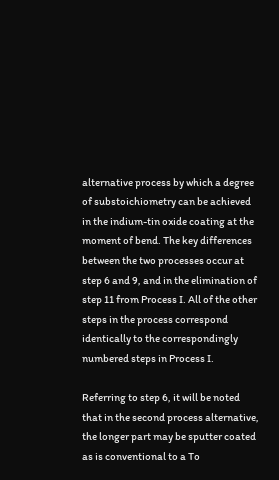alternative process by which a degree of substoichiometry can be achieved in the indium-tin oxide coating at the moment of bend. The key differences between the two processes occur at step 6 and 9, and in the elimination of step 11 from Process I. All of the other steps in the process correspond identically to the correspondingly numbered steps in Process I.

Referring to step 6, it will be noted that in the second process alternative, the longer part may be sputter coated as is conventional to a To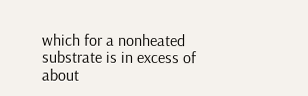which for a nonheated substrate is in excess of about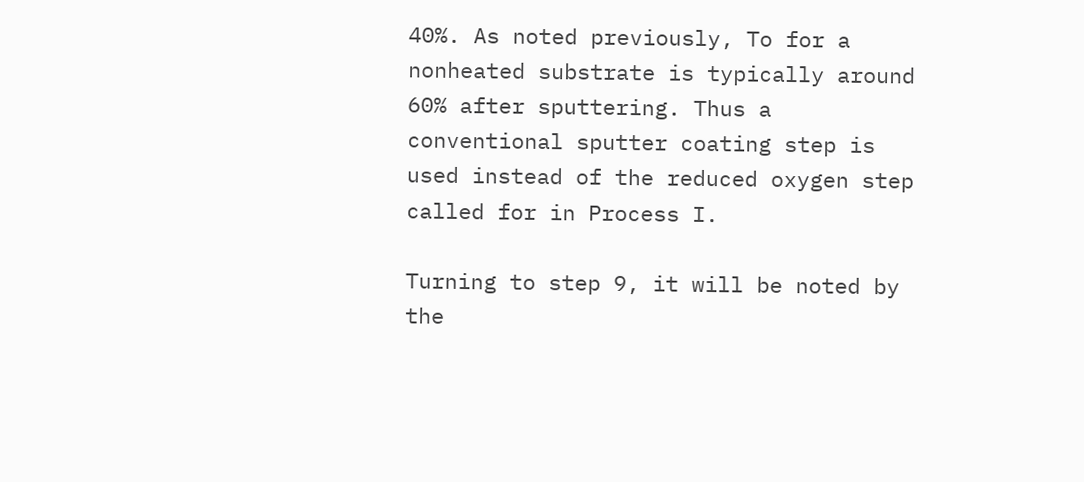40%. As noted previously, To for a nonheated substrate is typically around 60% after sputtering. Thus a conventional sputter coating step is used instead of the reduced oxygen step called for in Process I.

Turning to step 9, it will be noted by the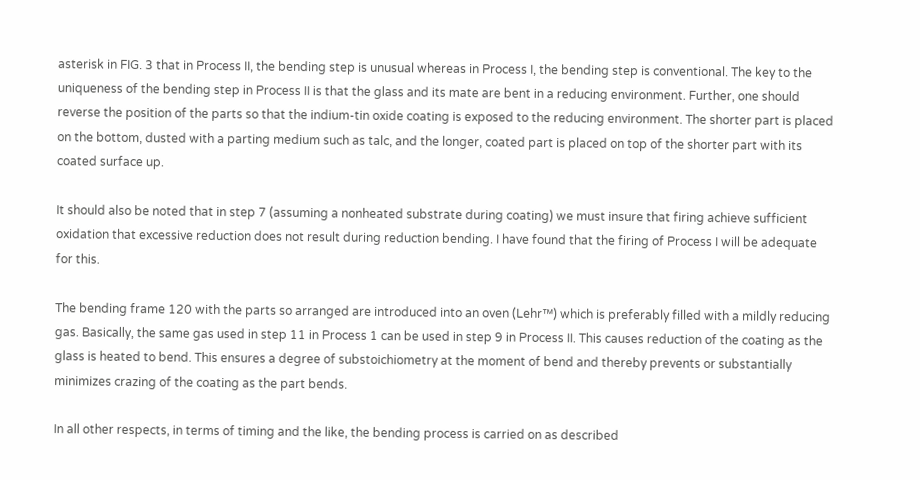asterisk in FIG. 3 that in Process II, the bending step is unusual whereas in Process I, the bending step is conventional. The key to the uniqueness of the bending step in Process II is that the glass and its mate are bent in a reducing environment. Further, one should reverse the position of the parts so that the indium-tin oxide coating is exposed to the reducing environment. The shorter part is placed on the bottom, dusted with a parting medium such as talc, and the longer, coated part is placed on top of the shorter part with its coated surface up.

It should also be noted that in step 7 (assuming a nonheated substrate during coating) we must insure that firing achieve sufficient oxidation that excessive reduction does not result during reduction bending. I have found that the firing of Process I will be adequate for this.

The bending frame 120 with the parts so arranged are introduced into an oven (Lehr™) which is preferably filled with a mildly reducing gas. Basically, the same gas used in step 11 in Process 1 can be used in step 9 in Process II. This causes reduction of the coating as the glass is heated to bend. This ensures a degree of substoichiometry at the moment of bend and thereby prevents or substantially minimizes crazing of the coating as the part bends.

In all other respects, in terms of timing and the like, the bending process is carried on as described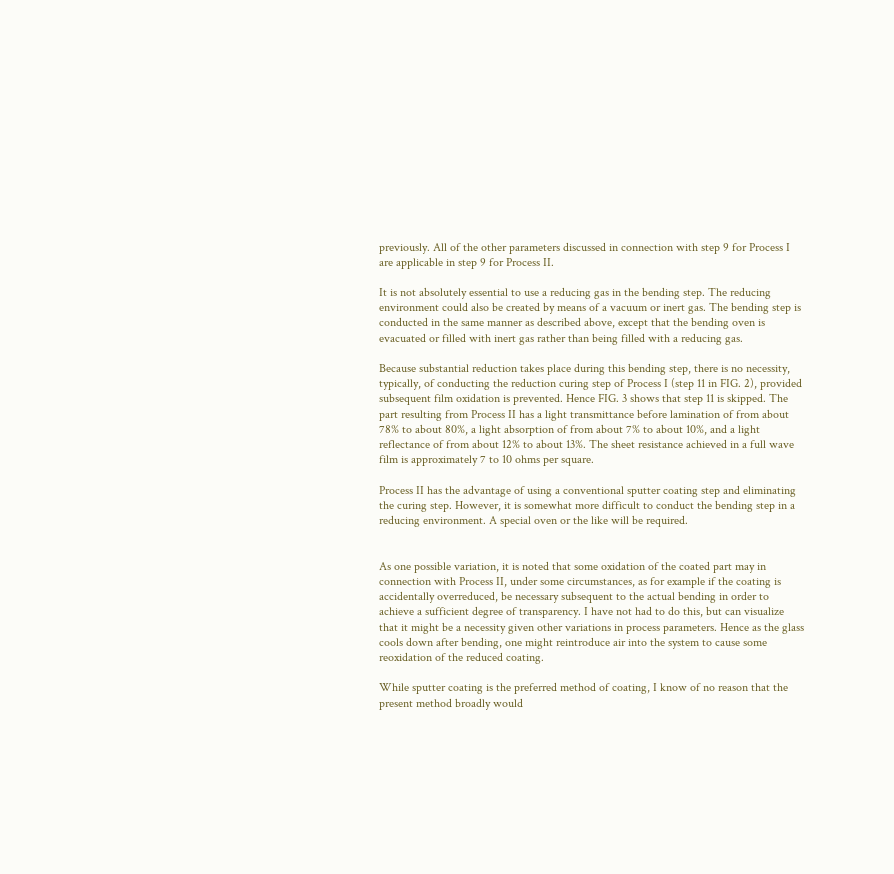previously. All of the other parameters discussed in connection with step 9 for Process I are applicable in step 9 for Process II.

It is not absolutely essential to use a reducing gas in the bending step. The reducing environment could also be created by means of a vacuum or inert gas. The bending step is conducted in the same manner as described above, except that the bending oven is evacuated or filled with inert gas rather than being filled with a reducing gas.

Because substantial reduction takes place during this bending step, there is no necessity, typically, of conducting the reduction curing step of Process I (step 11 in FIG. 2), provided subsequent film oxidation is prevented. Hence FIG. 3 shows that step 11 is skipped. The part resulting from Process II has a light transmittance before lamination of from about 78% to about 80%, a light absorption of from about 7% to about 10%, and a light reflectance of from about 12% to about 13%. The sheet resistance achieved in a full wave film is approximately 7 to 10 ohms per square.

Process II has the advantage of using a conventional sputter coating step and eliminating the curing step. However, it is somewhat more difficult to conduct the bending step in a reducing environment. A special oven or the like will be required.


As one possible variation, it is noted that some oxidation of the coated part may in connection with Process II, under some circumstances, as for example if the coating is accidentally overreduced, be necessary subsequent to the actual bending in order to achieve a sufficient degree of transparency. I have not had to do this, but can visualize that it might be a necessity given other variations in process parameters. Hence as the glass cools down after bending, one might reintroduce air into the system to cause some reoxidation of the reduced coating.

While sputter coating is the preferred method of coating, I know of no reason that the present method broadly would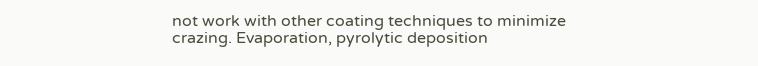not work with other coating techniques to minimize crazing. Evaporation, pyrolytic deposition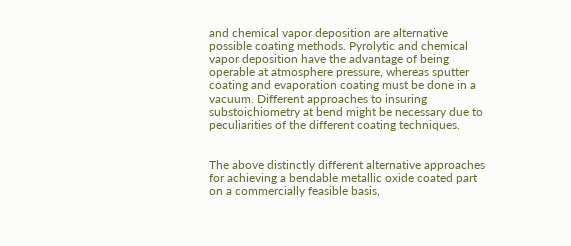and chemical vapor deposition are alternative possible coating methods. Pyrolytic and chemical vapor deposition have the advantage of being operable at atmosphere pressure, whereas sputter coating and evaporation coating must be done in a vacuum. Different approaches to insuring substoichiometry at bend might be necessary due to peculiarities of the different coating techniques.


The above distinctly different alternative approaches for achieving a bendable metallic oxide coated part on a commercially feasible basis,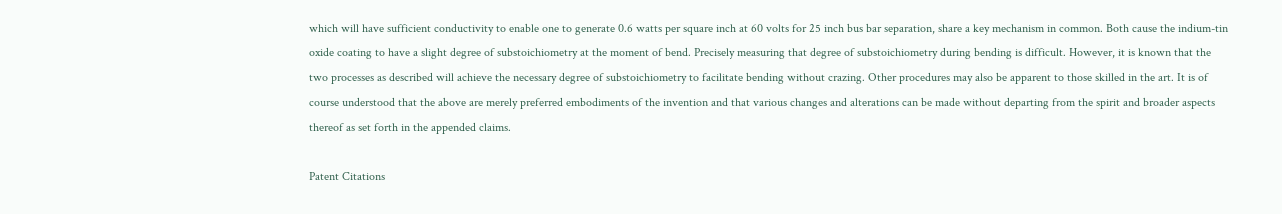which will have sufficient conductivity to enable one to generate 0.6 watts per square inch at 60 volts for 25 inch bus bar separation, share a key mechanism in common. Both cause the indium-tin oxide coating to have a slight degree of substoichiometry at the moment of bend. Precisely measuring that degree of substoichiometry during bending is difficult. However, it is known that the two processes as described will achieve the necessary degree of substoichiometry to facilitate bending without crazing. Other procedures may also be apparent to those skilled in the art. It is of course understood that the above are merely preferred embodiments of the invention and that various changes and alterations can be made without departing from the spirit and broader aspects thereof as set forth in the appended claims.

Patent Citations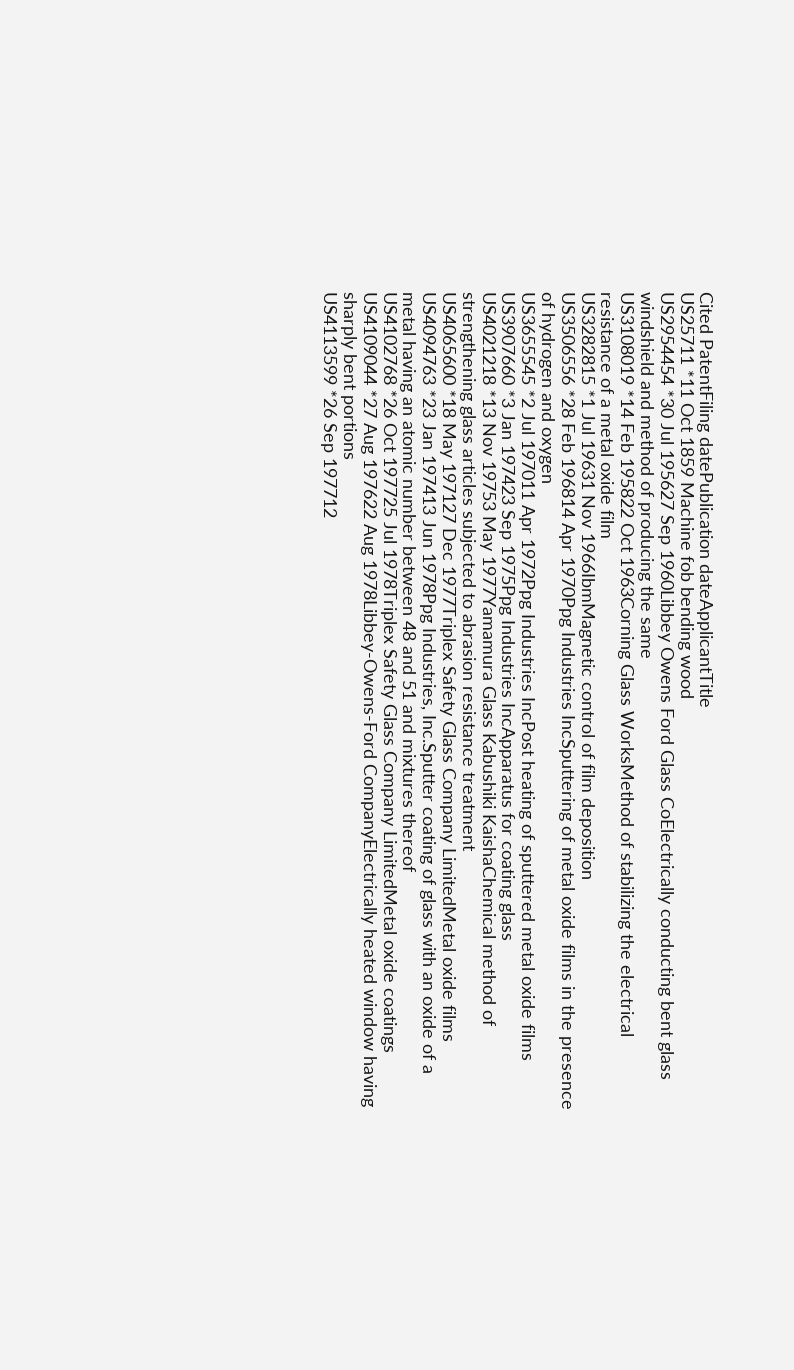Cited PatentFiling datePublication dateApplicantTitle
US25711 *11 Oct 1859 Machine fob bending wood
US2954454 *30 Jul 195627 Sep 1960Libbey Owens Ford Glass CoElectrically conducting bent glass windshield and method of producing the same
US3108019 *14 Feb 195822 Oct 1963Corning Glass WorksMethod of stabilizing the electrical resistance of a metal oxide film
US3282815 *1 Jul 19631 Nov 1966IbmMagnetic control of film deposition
US3506556 *28 Feb 196814 Apr 1970Ppg Industries IncSputtering of metal oxide films in the presence of hydrogen and oxygen
US3655545 *2 Jul 197011 Apr 1972Ppg Industries IncPost heating of sputtered metal oxide films
US3907660 *3 Jan 197423 Sep 1975Ppg Industries IncApparatus for coating glass
US4021218 *13 Nov 19753 May 1977Yamamura Glass Kabushiki KaishaChemical method of strengthening glass articles subjected to abrasion resistance treatment
US4065600 *18 May 197127 Dec 1977Triplex Safety Glass Company LimitedMetal oxide films
US4094763 *23 Jan 197413 Jun 1978Ppg Industries, Inc.Sputter coating of glass with an oxide of a metal having an atomic number between 48 and 51 and mixtures thereof
US4102768 *26 Oct 197725 Jul 1978Triplex Safety Glass Company LimitedMetal oxide coatings
US4109044 *27 Aug 197622 Aug 1978Libbey-Owens-Ford CompanyElectrically heated window having sharply bent portions
US4113599 *26 Sep 197712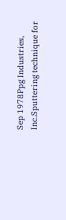Sep 1978Ppg Industries, Inc.Sputtering technique for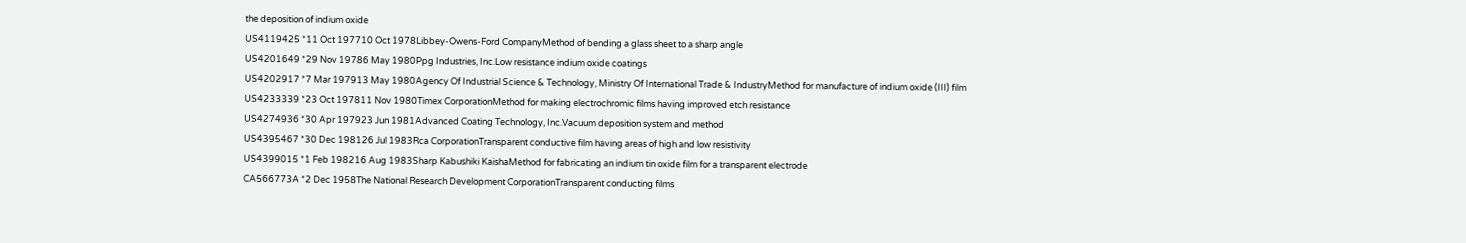the deposition of indium oxide
US4119425 *11 Oct 197710 Oct 1978Libbey-Owens-Ford CompanyMethod of bending a glass sheet to a sharp angle
US4201649 *29 Nov 19786 May 1980Ppg Industries, Inc.Low resistance indium oxide coatings
US4202917 *7 Mar 197913 May 1980Agency Of Industrial Science & Technology, Ministry Of International Trade & IndustryMethod for manufacture of indium oxide (III) film
US4233339 *23 Oct 197811 Nov 1980Timex CorporationMethod for making electrochromic films having improved etch resistance
US4274936 *30 Apr 197923 Jun 1981Advanced Coating Technology, Inc.Vacuum deposition system and method
US4395467 *30 Dec 198126 Jul 1983Rca CorporationTransparent conductive film having areas of high and low resistivity
US4399015 *1 Feb 198216 Aug 1983Sharp Kabushiki KaishaMethod for fabricating an indium tin oxide film for a transparent electrode
CA566773A *2 Dec 1958The National Research Development CorporationTransparent conducting films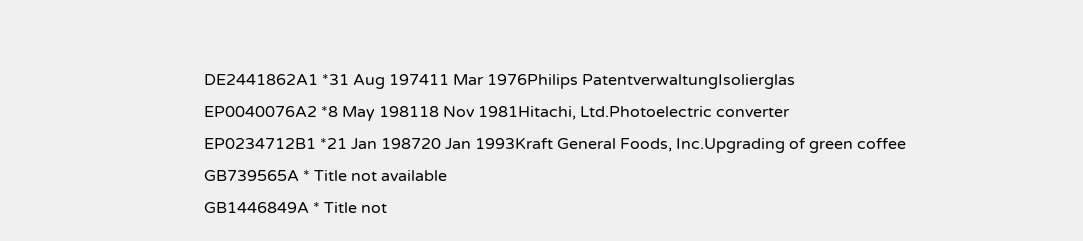DE2441862A1 *31 Aug 197411 Mar 1976Philips PatentverwaltungIsolierglas
EP0040076A2 *8 May 198118 Nov 1981Hitachi, Ltd.Photoelectric converter
EP0234712B1 *21 Jan 198720 Jan 1993Kraft General Foods, Inc.Upgrading of green coffee
GB739565A * Title not available
GB1446849A * Title not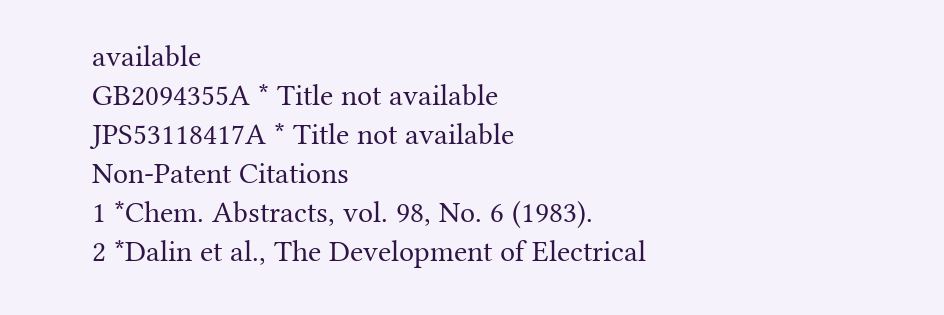available
GB2094355A * Title not available
JPS53118417A * Title not available
Non-Patent Citations
1 *Chem. Abstracts, vol. 98, No. 6 (1983).
2 *Dalin et al., The Development of Electrical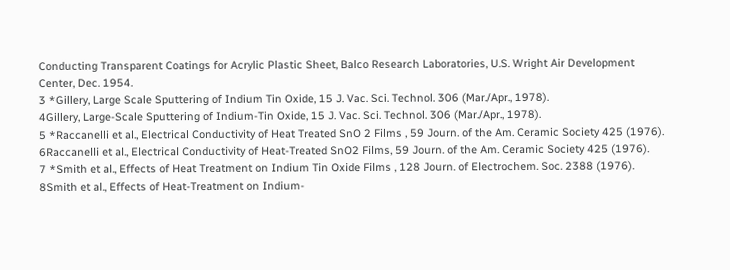Conducting Transparent Coatings for Acrylic Plastic Sheet, Balco Research Laboratories, U.S. Wright Air Development Center, Dec. 1954.
3 *Gillery, Large Scale Sputtering of Indium Tin Oxide, 15 J. Vac. Sci. Technol. 306 (Mar./Apr., 1978).
4Gillery, Large-Scale Sputtering of Indium-Tin Oxide, 15 J. Vac. Sci. Technol. 306 (Mar./Apr., 1978).
5 *Raccanelli et al., Electrical Conductivity of Heat Treated SnO 2 Films , 59 Journ. of the Am. Ceramic Society 425 (1976).
6Raccanelli et al., Electrical Conductivity of Heat-Treated SnO2 Films, 59 Journ. of the Am. Ceramic Society 425 (1976).
7 *Smith et al., Effects of Heat Treatment on Indium Tin Oxide Films , 128 Journ. of Electrochem. Soc. 2388 (1976).
8Smith et al., Effects of Heat-Treatment on Indium-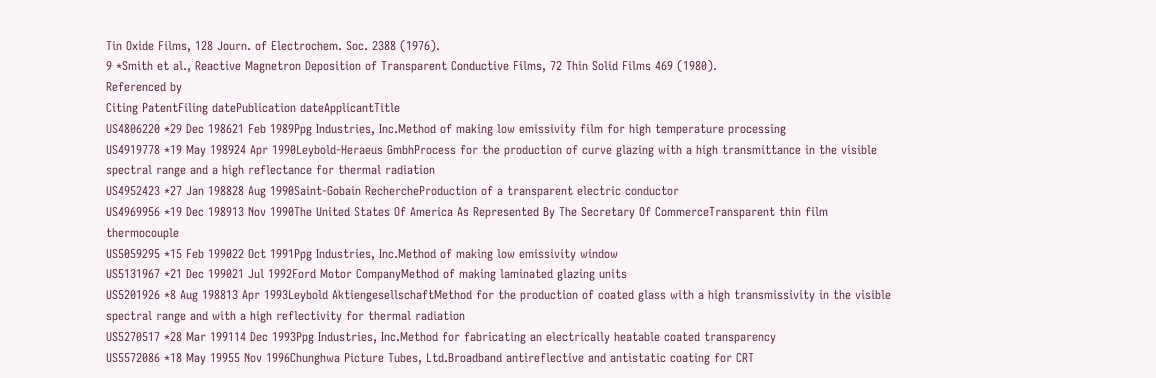Tin Oxide Films, 128 Journ. of Electrochem. Soc. 2388 (1976).
9 *Smith et al., Reactive Magnetron Deposition of Transparent Conductive Films, 72 Thin Solid Films 469 (1980).
Referenced by
Citing PatentFiling datePublication dateApplicantTitle
US4806220 *29 Dec 198621 Feb 1989Ppg Industries, Inc.Method of making low emissivity film for high temperature processing
US4919778 *19 May 198924 Apr 1990Leybold-Heraeus GmbhProcess for the production of curve glazing with a high transmittance in the visible spectral range and a high reflectance for thermal radiation
US4952423 *27 Jan 198828 Aug 1990Saint-Gobain RechercheProduction of a transparent electric conductor
US4969956 *19 Dec 198913 Nov 1990The United States Of America As Represented By The Secretary Of CommerceTransparent thin film thermocouple
US5059295 *15 Feb 199022 Oct 1991Ppg Industries, Inc.Method of making low emissivity window
US5131967 *21 Dec 199021 Jul 1992Ford Motor CompanyMethod of making laminated glazing units
US5201926 *8 Aug 198813 Apr 1993Leybold AktiengesellschaftMethod for the production of coated glass with a high transmissivity in the visible spectral range and with a high reflectivity for thermal radiation
US5270517 *28 Mar 199114 Dec 1993Ppg Industries, Inc.Method for fabricating an electrically heatable coated transparency
US5572086 *18 May 19955 Nov 1996Chunghwa Picture Tubes, Ltd.Broadband antireflective and antistatic coating for CRT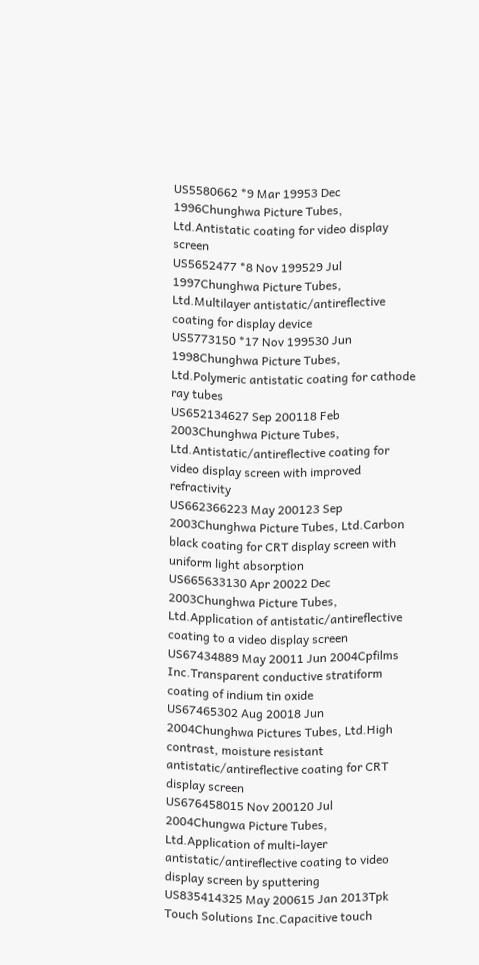US5580662 *9 Mar 19953 Dec 1996Chunghwa Picture Tubes, Ltd.Antistatic coating for video display screen
US5652477 *8 Nov 199529 Jul 1997Chunghwa Picture Tubes, Ltd.Multilayer antistatic/antireflective coating for display device
US5773150 *17 Nov 199530 Jun 1998Chunghwa Picture Tubes, Ltd.Polymeric antistatic coating for cathode ray tubes
US652134627 Sep 200118 Feb 2003Chunghwa Picture Tubes, Ltd.Antistatic/antireflective coating for video display screen with improved refractivity
US662366223 May 200123 Sep 2003Chunghwa Picture Tubes, Ltd.Carbon black coating for CRT display screen with uniform light absorption
US665633130 Apr 20022 Dec 2003Chunghwa Picture Tubes, Ltd.Application of antistatic/antireflective coating to a video display screen
US67434889 May 20011 Jun 2004Cpfilms Inc.Transparent conductive stratiform coating of indium tin oxide
US67465302 Aug 20018 Jun 2004Chunghwa Pictures Tubes, Ltd.High contrast, moisture resistant antistatic/antireflective coating for CRT display screen
US676458015 Nov 200120 Jul 2004Chungwa Picture Tubes, Ltd.Application of multi-layer antistatic/antireflective coating to video display screen by sputtering
US835414325 May 200615 Jan 2013Tpk Touch Solutions Inc.Capacitive touch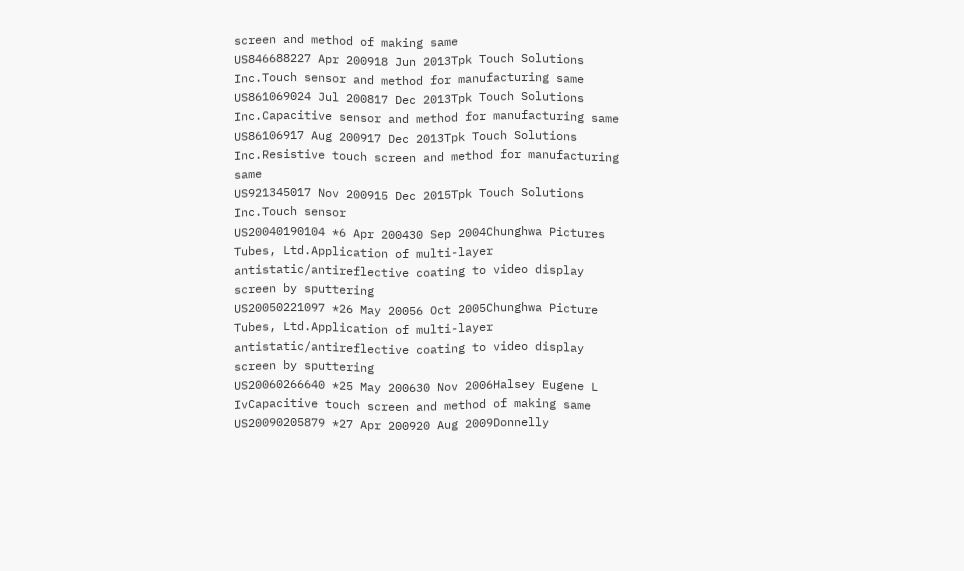screen and method of making same
US846688227 Apr 200918 Jun 2013Tpk Touch Solutions Inc.Touch sensor and method for manufacturing same
US861069024 Jul 200817 Dec 2013Tpk Touch Solutions Inc.Capacitive sensor and method for manufacturing same
US86106917 Aug 200917 Dec 2013Tpk Touch Solutions Inc.Resistive touch screen and method for manufacturing same
US921345017 Nov 200915 Dec 2015Tpk Touch Solutions Inc.Touch sensor
US20040190104 *6 Apr 200430 Sep 2004Chunghwa Pictures Tubes, Ltd.Application of multi-layer antistatic/antireflective coating to video display screen by sputtering
US20050221097 *26 May 20056 Oct 2005Chunghwa Picture Tubes, Ltd.Application of multi-layer antistatic/antireflective coating to video display screen by sputtering
US20060266640 *25 May 200630 Nov 2006Halsey Eugene L IvCapacitive touch screen and method of making same
US20090205879 *27 Apr 200920 Aug 2009Donnelly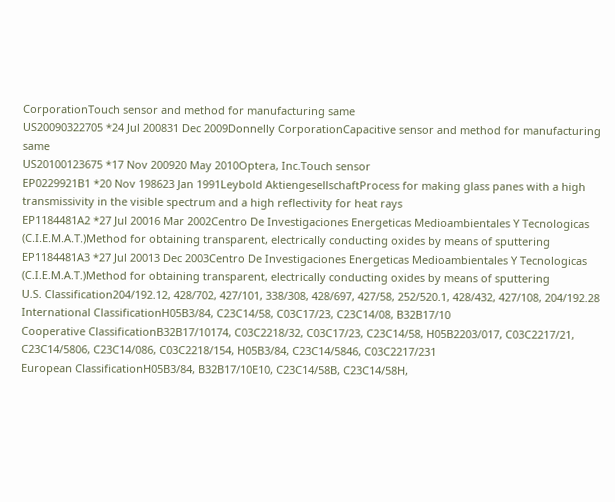CorporationTouch sensor and method for manufacturing same
US20090322705 *24 Jul 200831 Dec 2009Donnelly CorporationCapacitive sensor and method for manufacturing same
US20100123675 *17 Nov 200920 May 2010Optera, Inc.Touch sensor
EP0229921B1 *20 Nov 198623 Jan 1991Leybold AktiengesellschaftProcess for making glass panes with a high transmissivity in the visible spectrum and a high reflectivity for heat rays
EP1184481A2 *27 Jul 20016 Mar 2002Centro De Investigaciones Energeticas Medioambientales Y Tecnologicas (C.I.E.M.A.T.)Method for obtaining transparent, electrically conducting oxides by means of sputtering
EP1184481A3 *27 Jul 20013 Dec 2003Centro De Investigaciones Energeticas Medioambientales Y Tecnologicas (C.I.E.M.A.T.)Method for obtaining transparent, electrically conducting oxides by means of sputtering
U.S. Classification204/192.12, 428/702, 427/101, 338/308, 428/697, 427/58, 252/520.1, 428/432, 427/108, 204/192.28
International ClassificationH05B3/84, C23C14/58, C03C17/23, C23C14/08, B32B17/10
Cooperative ClassificationB32B17/10174, C03C2218/32, C03C17/23, C23C14/58, H05B2203/017, C03C2217/21, C23C14/5806, C23C14/086, C03C2218/154, H05B3/84, C23C14/5846, C03C2217/231
European ClassificationH05B3/84, B32B17/10E10, C23C14/58B, C23C14/58H,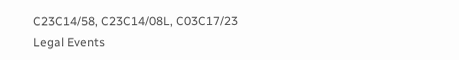C23C14/58, C23C14/08L, C03C17/23
Legal Events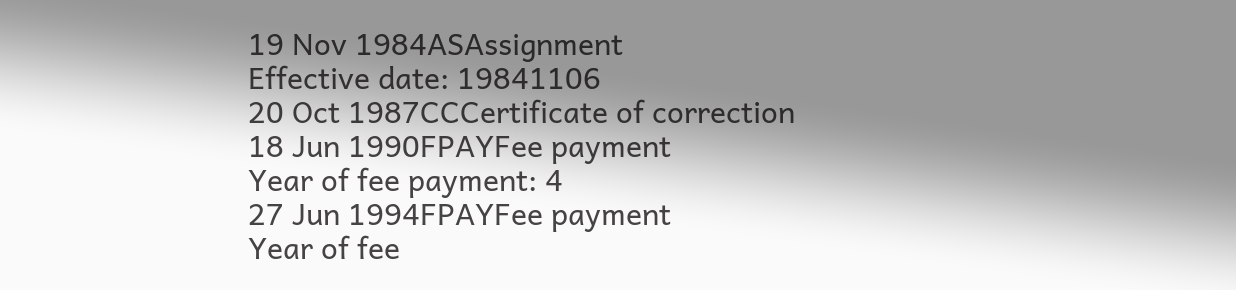19 Nov 1984ASAssignment
Effective date: 19841106
20 Oct 1987CCCertificate of correction
18 Jun 1990FPAYFee payment
Year of fee payment: 4
27 Jun 1994FPAYFee payment
Year of fee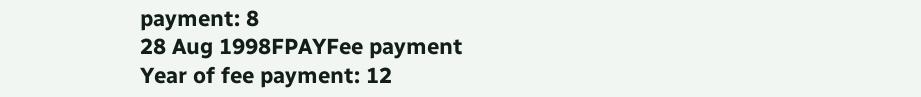payment: 8
28 Aug 1998FPAYFee payment
Year of fee payment: 12